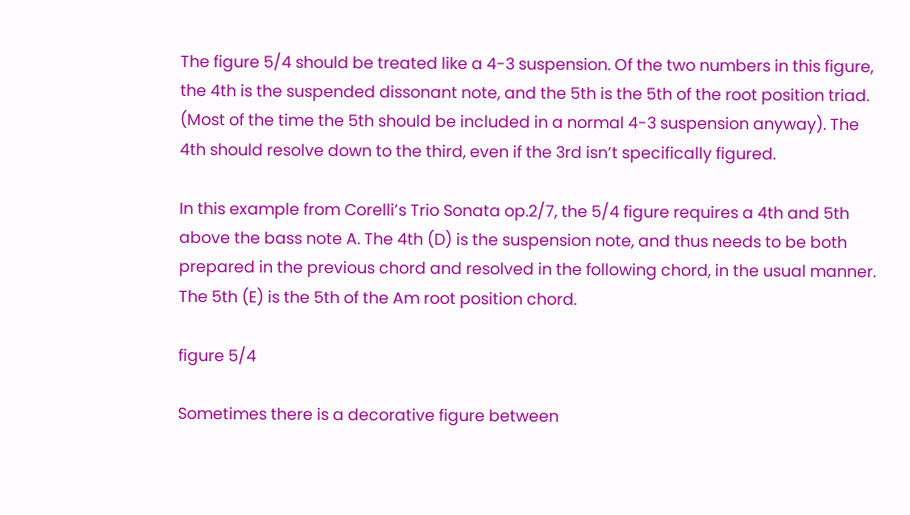The figure 5/4 should be treated like a 4-3 suspension. Of the two numbers in this figure, the 4th is the suspended dissonant note, and the 5th is the 5th of the root position triad. (Most of the time the 5th should be included in a normal 4-3 suspension anyway). The 4th should resolve down to the third, even if the 3rd isn’t specifically figured.

In this example from Corelli’s Trio Sonata op.2/7, the 5/4 figure requires a 4th and 5th above the bass note A. The 4th (D) is the suspension note, and thus needs to be both prepared in the previous chord and resolved in the following chord, in the usual manner. The 5th (E) is the 5th of the Am root position chord.

figure 5/4

Sometimes there is a decorative figure between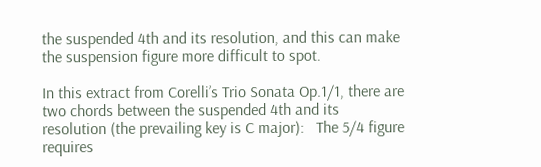the suspended 4th and its resolution, and this can make the suspension figure more difficult to spot.

In this extract from Corelli’s Trio Sonata Op.1/1, there are two chords between the suspended 4th and its resolution (the prevailing key is C major):   The 5/4 figure requires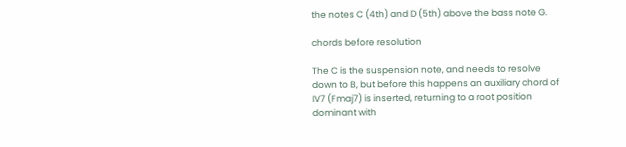the notes C (4th) and D (5th) above the bass note G.

chords before resolution

The C is the suspension note, and needs to resolve down to B, but before this happens an auxiliary chord of IV7 (Fmaj7) is inserted, returning to a root position dominant with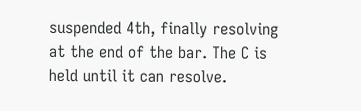suspended 4th, finally resolving at the end of the bar. The C is held until it can resolve.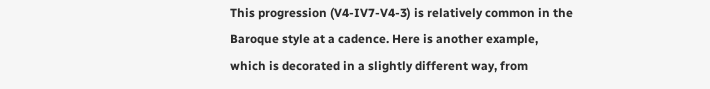This progression (V4-IV7-V4-3) is relatively common in the Baroque style at a cadence. Here is another example, which is decorated in a slightly different way, from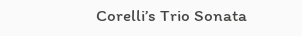Corelli’s Trio Sonata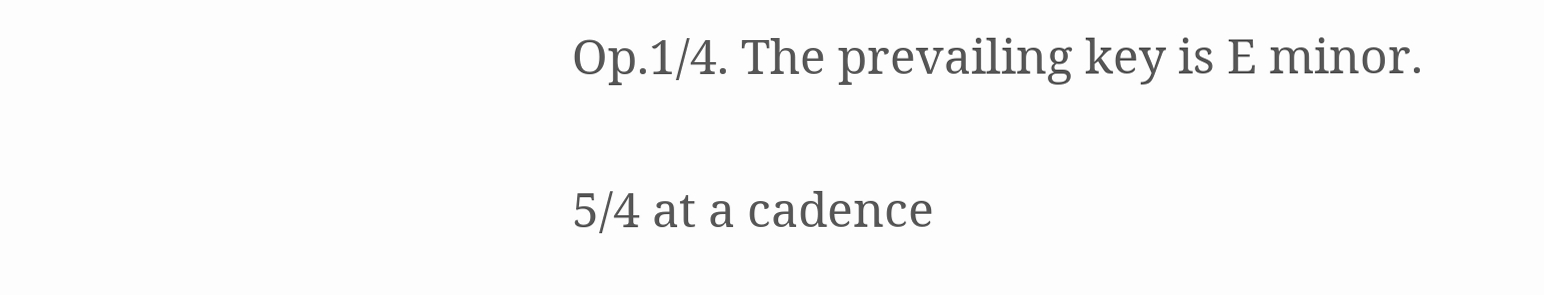Op.1/4. The prevailing key is E minor.

5/4 at a cadence